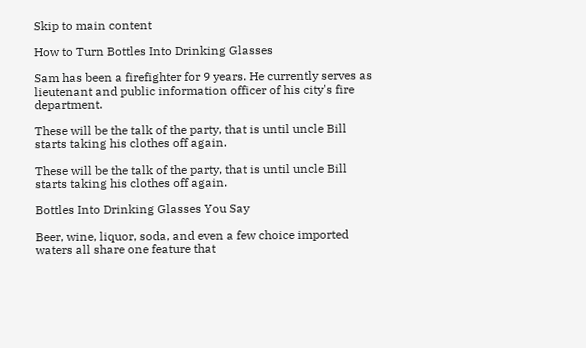Skip to main content

How to Turn Bottles Into Drinking Glasses

Sam has been a firefighter for 9 years. He currently serves as lieutenant and public information officer of his city's fire department.

These will be the talk of the party, that is until uncle Bill starts taking his clothes off again.

These will be the talk of the party, that is until uncle Bill starts taking his clothes off again.

Bottles Into Drinking Glasses You Say

Beer, wine, liquor, soda, and even a few choice imported waters all share one feature that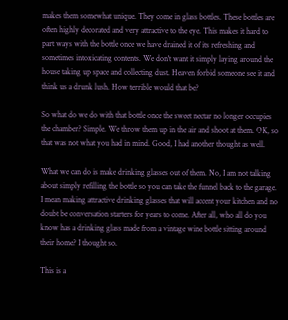makes them somewhat unique. They come in glass bottles. These bottles are often highly decorated and very attractive to the eye. This makes it hard to part ways with the bottle once we have drained it of its refreshing and sometimes intoxicating contents. We don't want it simply laying around the house taking up space and collecting dust. Heaven forbid someone see it and think us a drunk lush. How terrible would that be?

So what do we do with that bottle once the sweet nectar no longer occupies the chamber? Simple. We throw them up in the air and shoot at them. OK, so that was not what you had in mind. Good, I had another thought as well.

What we can do is make drinking glasses out of them. No, I am not talking about simply refilling the bottle so you can take the funnel back to the garage. I mean making attractive drinking glasses that will accent your kitchen and no doubt be conversation starters for years to come. After all, who all do you know has a drinking glass made from a vintage wine bottle sitting around their home? I thought so.

This is a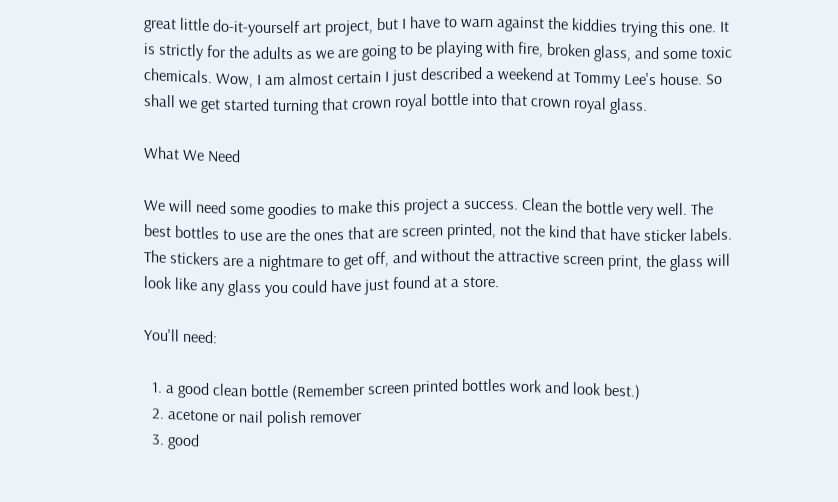great little do-it-yourself art project, but I have to warn against the kiddies trying this one. It is strictly for the adults as we are going to be playing with fire, broken glass, and some toxic chemicals. Wow, I am almost certain I just described a weekend at Tommy Lee's house. So shall we get started turning that crown royal bottle into that crown royal glass.

What We Need

We will need some goodies to make this project a success. Clean the bottle very well. The best bottles to use are the ones that are screen printed, not the kind that have sticker labels. The stickers are a nightmare to get off, and without the attractive screen print, the glass will look like any glass you could have just found at a store.

You'll need:

  1. a good clean bottle (Remember screen printed bottles work and look best.)
  2. acetone or nail polish remover
  3. good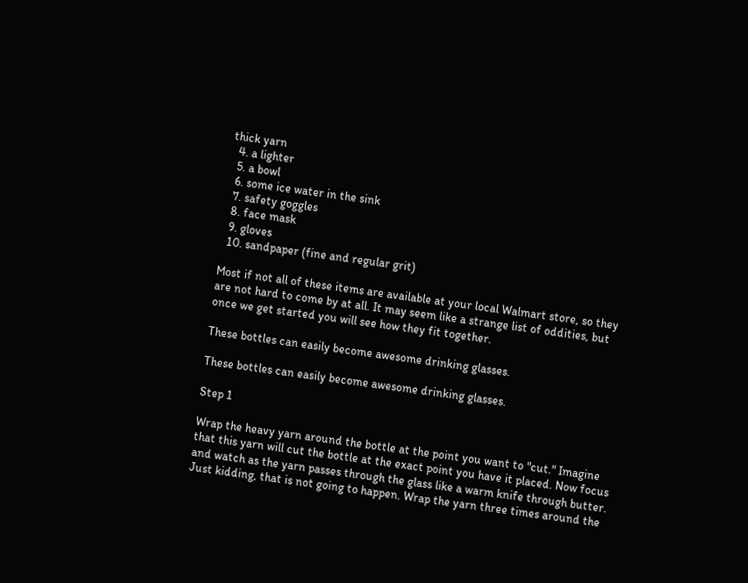thick yarn
  4. a lighter
  5. a bowl
  6. some ice water in the sink
  7. safety goggles
  8. face mask
  9. gloves
  10. sandpaper (fine and regular grit)

Most if not all of these items are available at your local Walmart store, so they are not hard to come by at all. It may seem like a strange list of oddities, but once we get started you will see how they fit together.

These bottles can easily become awesome drinking glasses.

These bottles can easily become awesome drinking glasses.

Step 1

Wrap the heavy yarn around the bottle at the point you want to "cut." Imagine that this yarn will cut the bottle at the exact point you have it placed. Now focus and watch as the yarn passes through the glass like a warm knife through butter. Just kidding, that is not going to happen. Wrap the yarn three times around the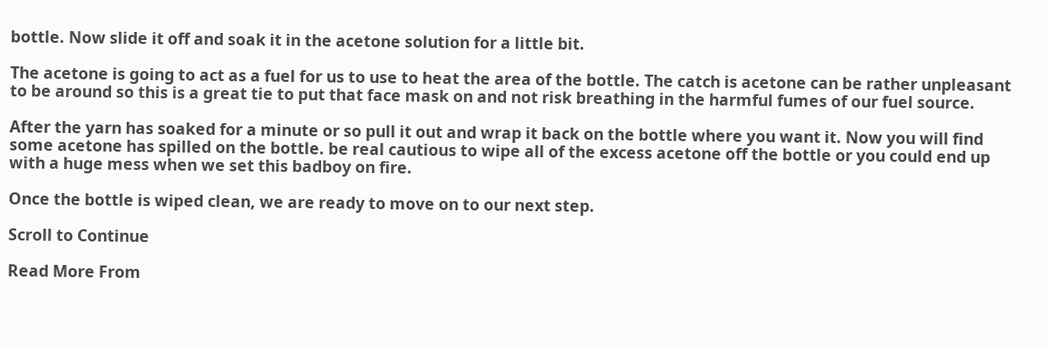bottle. Now slide it off and soak it in the acetone solution for a little bit.

The acetone is going to act as a fuel for us to use to heat the area of the bottle. The catch is acetone can be rather unpleasant to be around so this is a great tie to put that face mask on and not risk breathing in the harmful fumes of our fuel source.

After the yarn has soaked for a minute or so pull it out and wrap it back on the bottle where you want it. Now you will find some acetone has spilled on the bottle. be real cautious to wipe all of the excess acetone off the bottle or you could end up with a huge mess when we set this badboy on fire.

Once the bottle is wiped clean, we are ready to move on to our next step.

Scroll to Continue

Read More From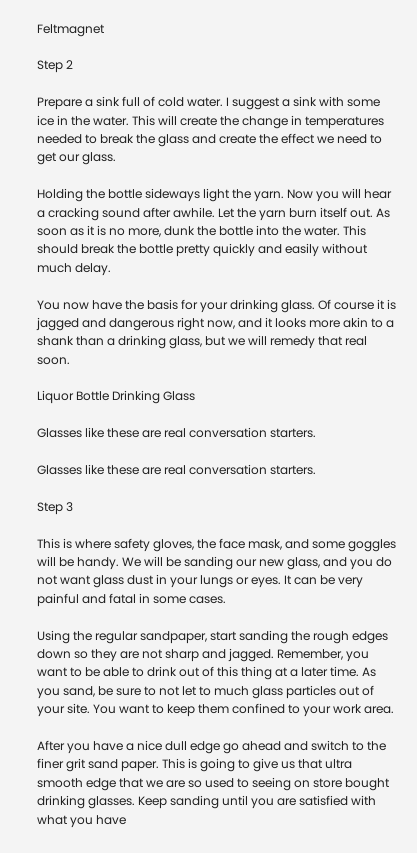Feltmagnet

Step 2

Prepare a sink full of cold water. I suggest a sink with some ice in the water. This will create the change in temperatures needed to break the glass and create the effect we need to get our glass.

Holding the bottle sideways light the yarn. Now you will hear a cracking sound after awhile. Let the yarn burn itself out. As soon as it is no more, dunk the bottle into the water. This should break the bottle pretty quickly and easily without much delay.

You now have the basis for your drinking glass. Of course it is jagged and dangerous right now, and it looks more akin to a shank than a drinking glass, but we will remedy that real soon.

Liquor Bottle Drinking Glass

Glasses like these are real conversation starters.

Glasses like these are real conversation starters.

Step 3

This is where safety gloves, the face mask, and some goggles will be handy. We will be sanding our new glass, and you do not want glass dust in your lungs or eyes. It can be very painful and fatal in some cases.

Using the regular sandpaper, start sanding the rough edges down so they are not sharp and jagged. Remember, you want to be able to drink out of this thing at a later time. As you sand, be sure to not let to much glass particles out of your site. You want to keep them confined to your work area.

After you have a nice dull edge go ahead and switch to the finer grit sand paper. This is going to give us that ultra smooth edge that we are so used to seeing on store bought drinking glasses. Keep sanding until you are satisfied with what you have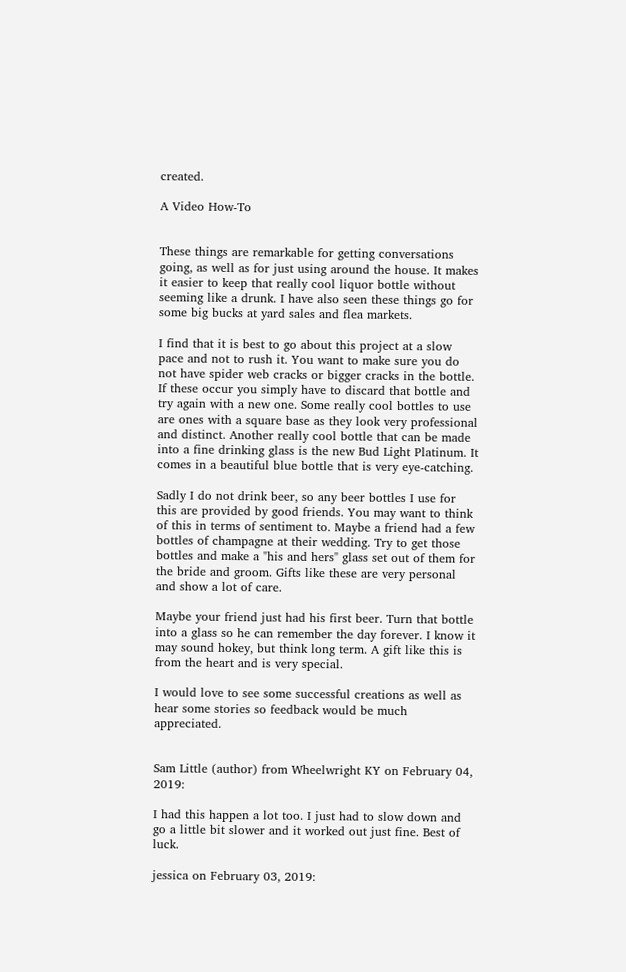created.

A Video How-To


These things are remarkable for getting conversations going, as well as for just using around the house. It makes it easier to keep that really cool liquor bottle without seeming like a drunk. I have also seen these things go for some big bucks at yard sales and flea markets.

I find that it is best to go about this project at a slow pace and not to rush it. You want to make sure you do not have spider web cracks or bigger cracks in the bottle. If these occur you simply have to discard that bottle and try again with a new one. Some really cool bottles to use are ones with a square base as they look very professional and distinct. Another really cool bottle that can be made into a fine drinking glass is the new Bud Light Platinum. It comes in a beautiful blue bottle that is very eye-catching.

Sadly I do not drink beer, so any beer bottles I use for this are provided by good friends. You may want to think of this in terms of sentiment to. Maybe a friend had a few bottles of champagne at their wedding. Try to get those bottles and make a "his and hers" glass set out of them for the bride and groom. Gifts like these are very personal and show a lot of care.

Maybe your friend just had his first beer. Turn that bottle into a glass so he can remember the day forever. I know it may sound hokey, but think long term. A gift like this is from the heart and is very special.

I would love to see some successful creations as well as hear some stories so feedback would be much appreciated.


Sam Little (author) from Wheelwright KY on February 04, 2019:

I had this happen a lot too. I just had to slow down and go a little bit slower and it worked out just fine. Best of luck.

jessica on February 03, 2019: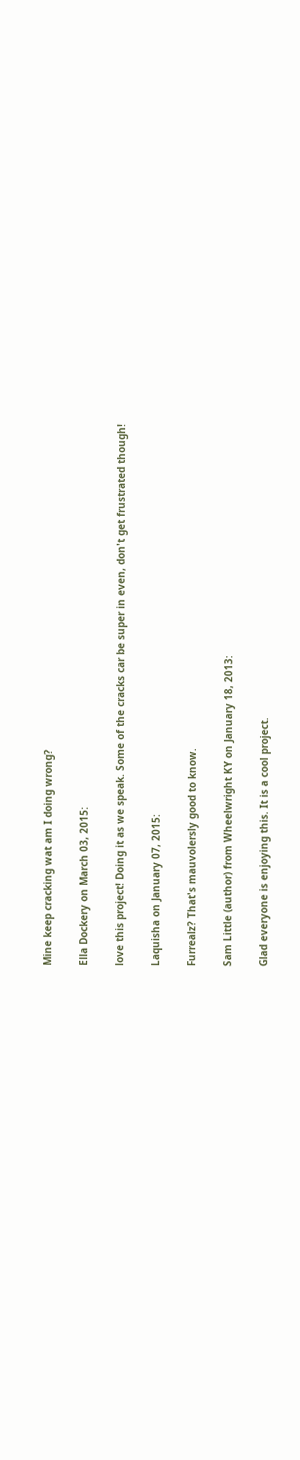Mine keep cracking wat am I doing wrong?

Ella Dockery on March 03, 2015:

love this project! Doing it as we speak. Some of the cracks car be super in even, don't get frustrated though!

Laquisha on January 07, 2015:

Furrealz? That's mauvolersly good to know.

Sam Little (author) from Wheelwright KY on January 18, 2013:

Glad everyone is enjoying this. It is a cool project.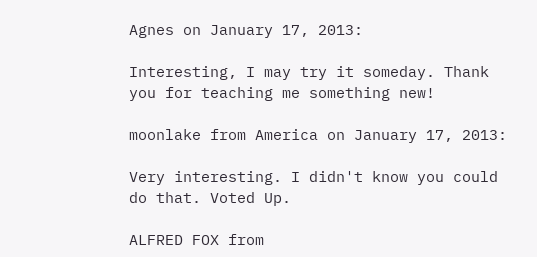Agnes on January 17, 2013:

Interesting, I may try it someday. Thank you for teaching me something new!

moonlake from America on January 17, 2013:

Very interesting. I didn't know you could do that. Voted Up.

ALFRED FOX from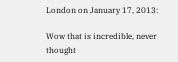London on January 17, 2013:

Wow that is incredible, never thought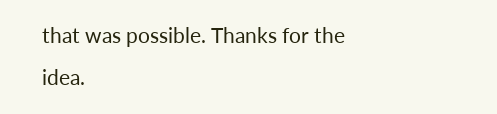that was possible. Thanks for the idea.